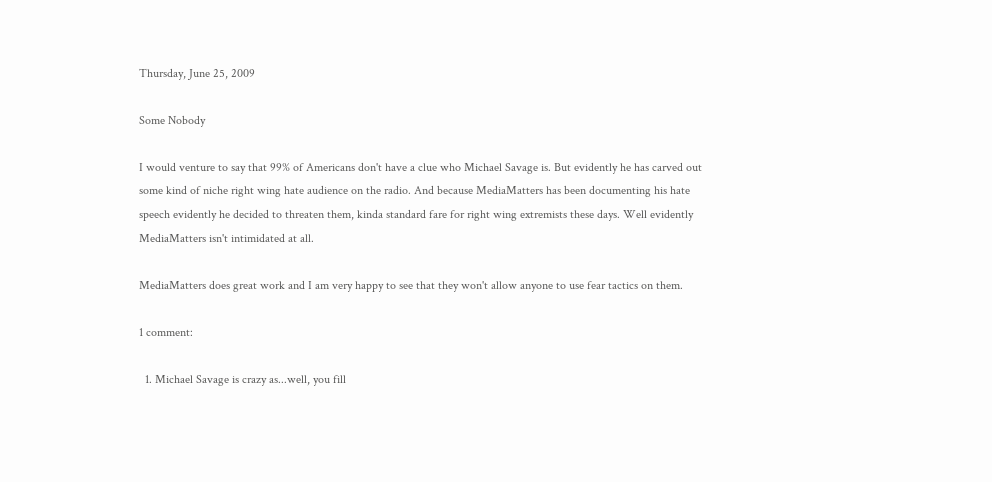Thursday, June 25, 2009

Some Nobody

I would venture to say that 99% of Americans don't have a clue who Michael Savage is. But evidently he has carved out some kind of niche right wing hate audience on the radio. And because MediaMatters has been documenting his hate speech evidently he decided to threaten them, kinda standard fare for right wing extremists these days. Well evidently MediaMatters isn't intimidated at all.

MediaMatters does great work and I am very happy to see that they won't allow anyone to use fear tactics on them.

1 comment:

  1. Michael Savage is crazy as...well, you fill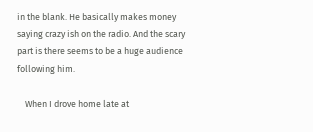in the blank. He basically makes money saying crazy ish on the radio. And the scary part is there seems to be a huge audience following him.

    When I drove home late at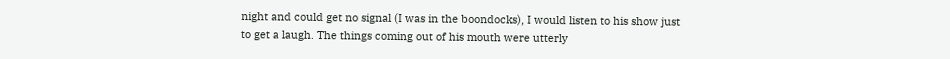night and could get no signal (I was in the boondocks), I would listen to his show just to get a laugh. The things coming out of his mouth were utterly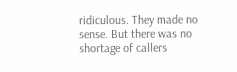ridiculous. They made no sense. But there was no shortage of callers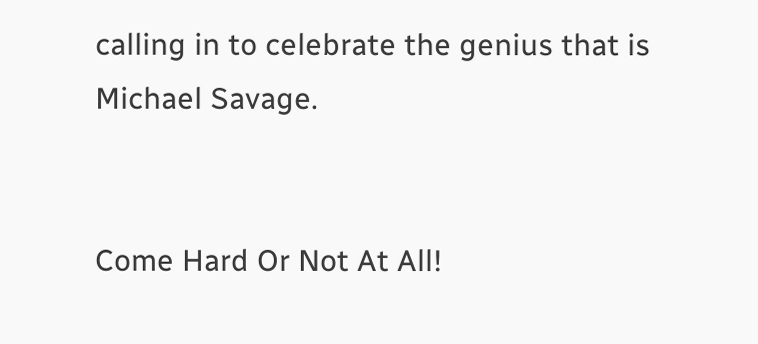calling in to celebrate the genius that is Michael Savage.


Come Hard Or Not At All!